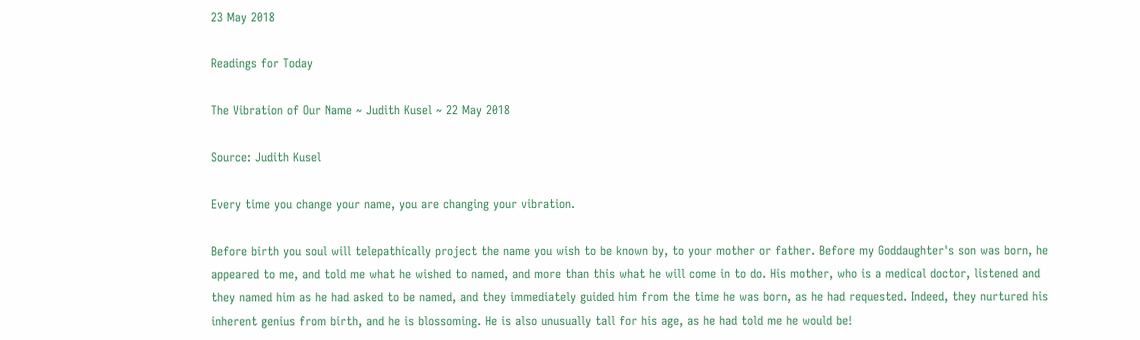23 May 2018

Readings for Today

The Vibration of Our Name ~ Judith Kusel ~ 22 May 2018

Source: Judith Kusel

Every time you change your name, you are changing your vibration.

Before birth you soul will telepathically project the name you wish to be known by, to your mother or father. Before my Goddaughter's son was born, he appeared to me, and told me what he wished to named, and more than this what he will come in to do. His mother, who is a medical doctor, listened and they named him as he had asked to be named, and they immediately guided him from the time he was born, as he had requested. Indeed, they nurtured his inherent genius from birth, and he is blossoming. He is also unusually tall for his age, as he had told me he would be!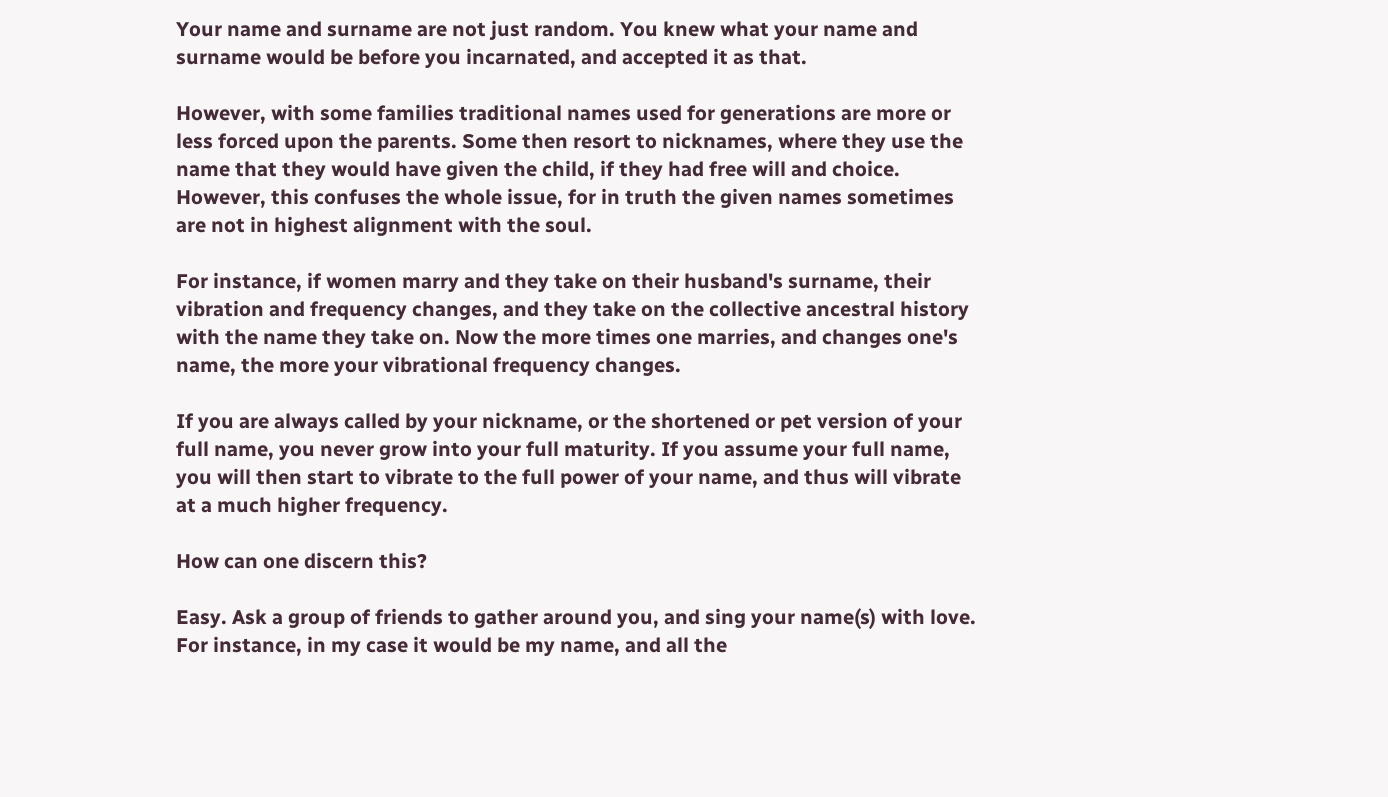Your name and surname are not just random. You knew what your name and surname would be before you incarnated, and accepted it as that.

However, with some families traditional names used for generations are more or less forced upon the parents. Some then resort to nicknames, where they use the name that they would have given the child, if they had free will and choice. However, this confuses the whole issue, for in truth the given names sometimes are not in highest alignment with the soul.

For instance, if women marry and they take on their husband's surname, their vibration and frequency changes, and they take on the collective ancestral history with the name they take on. Now the more times one marries, and changes one's name, the more your vibrational frequency changes.

If you are always called by your nickname, or the shortened or pet version of your full name, you never grow into your full maturity. If you assume your full name, you will then start to vibrate to the full power of your name, and thus will vibrate at a much higher frequency.

How can one discern this?

Easy. Ask a group of friends to gather around you, and sing your name(s) with love. For instance, in my case it would be my name, and all the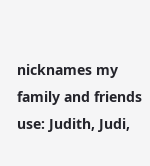nicknames my family and friends use: Judith, Judi,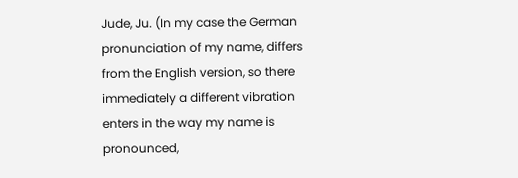Jude, Ju. (In my case the German pronunciation of my name, differs from the English version, so there immediately a different vibration enters in the way my name is pronounced,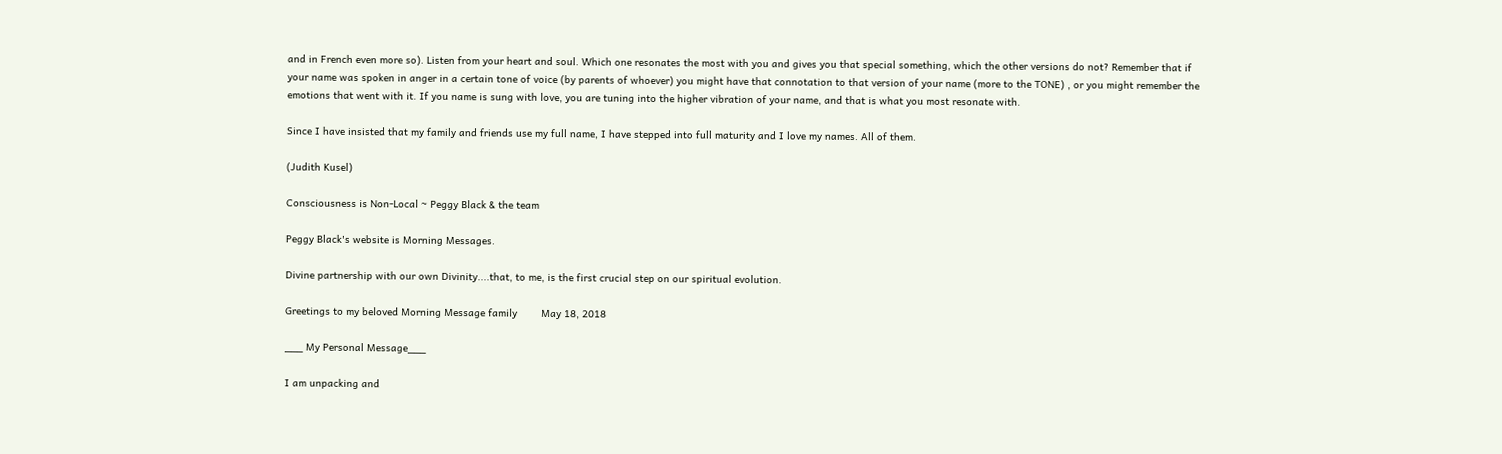and in French even more so). Listen from your heart and soul. Which one resonates the most with you and gives you that special something, which the other versions do not? Remember that if your name was spoken in anger in a certain tone of voice (by parents of whoever) you might have that connotation to that version of your name (more to the TONE) , or you might remember the emotions that went with it. If you name is sung with love, you are tuning into the higher vibration of your name, and that is what you most resonate with.

Since I have insisted that my family and friends use my full name, I have stepped into full maturity and I love my names. All of them.

(Judith Kusel)

Consciousness is Non-Local ~ Peggy Black & the team

Peggy Black's website is Morning Messages.

Divine partnership with our own Divinity....that, to me, is the first crucial step on our spiritual evolution.

Greetings to my beloved Morning Message family        May 18, 2018

___ My Personal Message___

I am unpacking and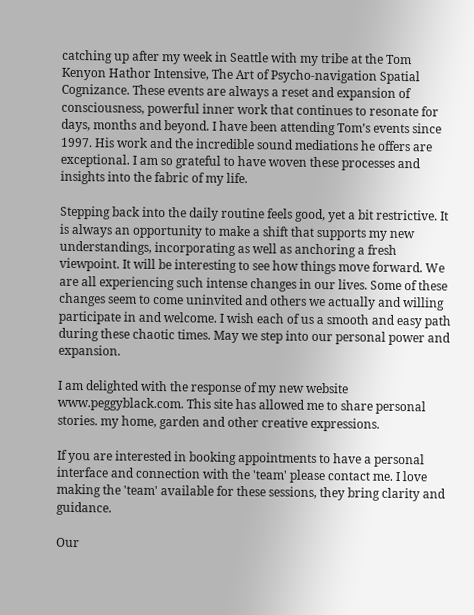catching up after my week in Seattle with my tribe at the Tom Kenyon Hathor Intensive, The Art of Psycho-navigation Spatial Cognizance. These events are always a reset and expansion of consciousness, powerful inner work that continues to resonate for days, months and beyond. I have been attending Tom’s events since 1997. His work and the incredible sound mediations he offers are exceptional. I am so grateful to have woven these processes and insights into the fabric of my life.

Stepping back into the daily routine feels good, yet a bit restrictive. It is always an opportunity to make a shift that supports my new understandings, incorporating as well as anchoring a fresh viewpoint. It will be interesting to see how things move forward. We are all experiencing such intense changes in our lives. Some of these changes seem to come uninvited and others we actually and willing participate in and welcome. I wish each of us a smooth and easy path during these chaotic times. May we step into our personal power and expansion.

I am delighted with the response of my new website www.peggyblack.com. This site has allowed me to share personal stories. my home, garden and other creative expressions.

If you are interested in booking appointments to have a personal interface and connection with the 'team' please contact me. I love making the 'team' available for these sessions, they bring clarity and guidance.

Our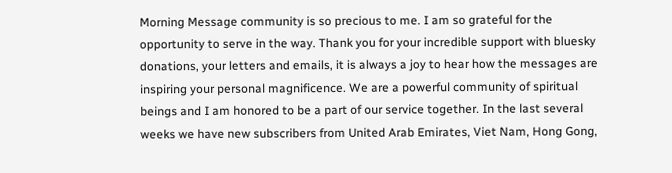Morning Message community is so precious to me. I am so grateful for the opportunity to serve in the way. Thank you for your incredible support with bluesky donations, your letters and emails, it is always a joy to hear how the messages are inspiring your personal magnificence. We are a powerful community of spiritual beings and I am honored to be a part of our service together. In the last several weeks we have new subscribers from United Arab Emirates, Viet Nam, Hong Gong,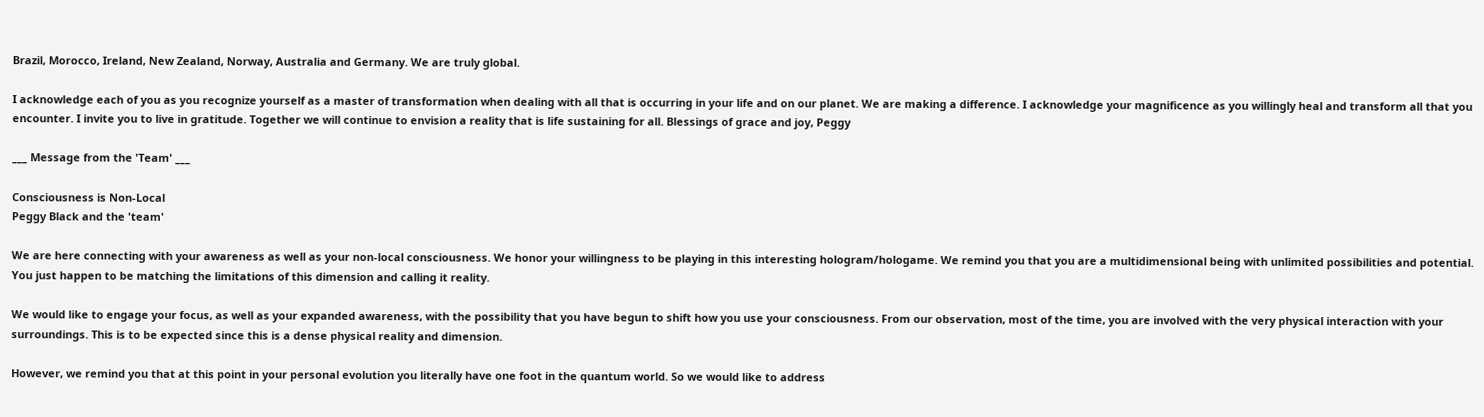Brazil, Morocco, Ireland, New Zealand, Norway, Australia and Germany. We are truly global.

I acknowledge each of you as you recognize yourself as a master of transformation when dealing with all that is occurring in your life and on our planet. We are making a difference. I acknowledge your magnificence as you willingly heal and transform all that you encounter. I invite you to live in gratitude. Together we will continue to envision a reality that is life sustaining for all. Blessings of grace and joy, Peggy

___ Message from the 'Team' ___

Consciousness is Non-Local
Peggy Black and the 'team'

We are here connecting with your awareness as well as your non-local consciousness. We honor your willingness to be playing in this interesting hologram/hologame. We remind you that you are a multidimensional being with unlimited possibilities and potential. You just happen to be matching the limitations of this dimension and calling it reality.

We would like to engage your focus, as well as your expanded awareness, with the possibility that you have begun to shift how you use your consciousness. From our observation, most of the time, you are involved with the very physical interaction with your surroundings. This is to be expected since this is a dense physical reality and dimension.

However, we remind you that at this point in your personal evolution you literally have one foot in the quantum world. So we would like to address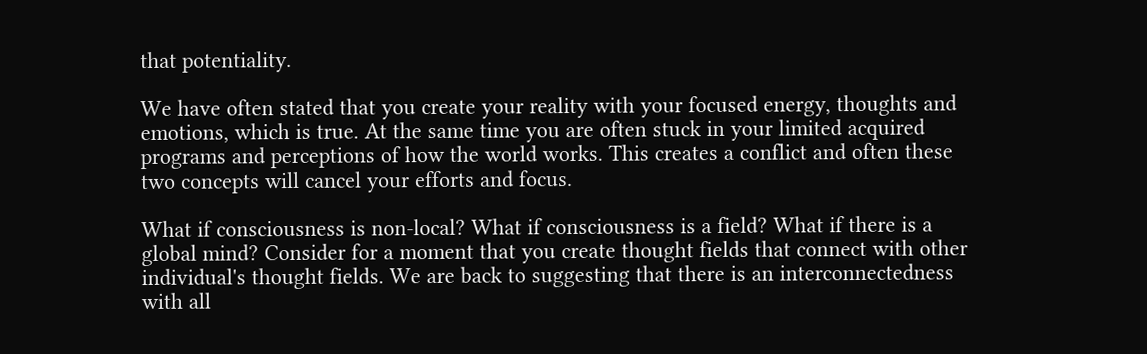that potentiality.

We have often stated that you create your reality with your focused energy, thoughts and emotions, which is true. At the same time you are often stuck in your limited acquired programs and perceptions of how the world works. This creates a conflict and often these two concepts will cancel your efforts and focus.

What if consciousness is non-local? What if consciousness is a field? What if there is a global mind? Consider for a moment that you create thought fields that connect with other individual's thought fields. We are back to suggesting that there is an interconnectedness with all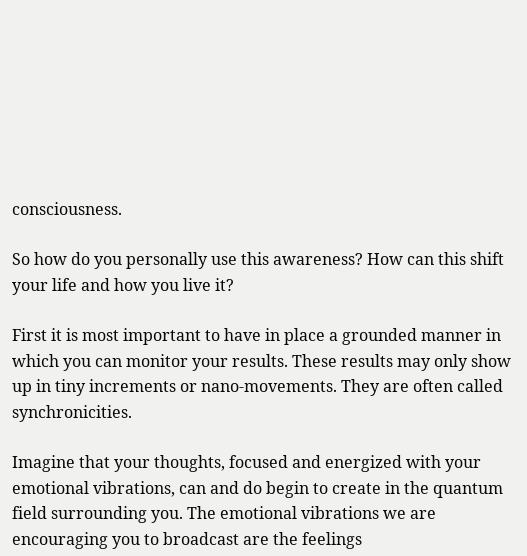consciousness.

So how do you personally use this awareness? How can this shift your life and how you live it?

First it is most important to have in place a grounded manner in which you can monitor your results. These results may only show up in tiny increments or nano-movements. They are often called synchronicities.

Imagine that your thoughts, focused and energized with your emotional vibrations, can and do begin to create in the quantum field surrounding you. The emotional vibrations we are encouraging you to broadcast are the feelings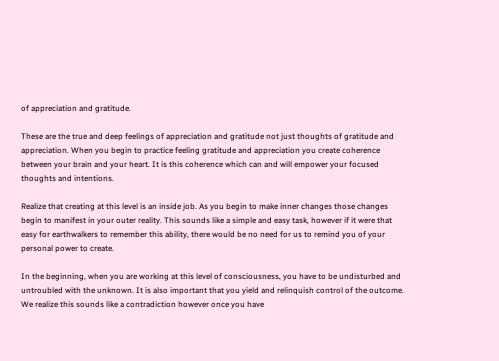of appreciation and gratitude.

These are the true and deep feelings of appreciation and gratitude not just thoughts of gratitude and appreciation. When you begin to practice feeling gratitude and appreciation you create coherence between your brain and your heart. It is this coherence which can and will empower your focused thoughts and intentions.

Realize that creating at this level is an inside job. As you begin to make inner changes those changes begin to manifest in your outer reality. This sounds like a simple and easy task, however if it were that easy for earthwalkers to remember this ability, there would be no need for us to remind you of your personal power to create.

In the beginning, when you are working at this level of consciousness, you have to be undisturbed and untroubled with the unknown. It is also important that you yield and relinquish control of the outcome. We realize this sounds like a contradiction however once you have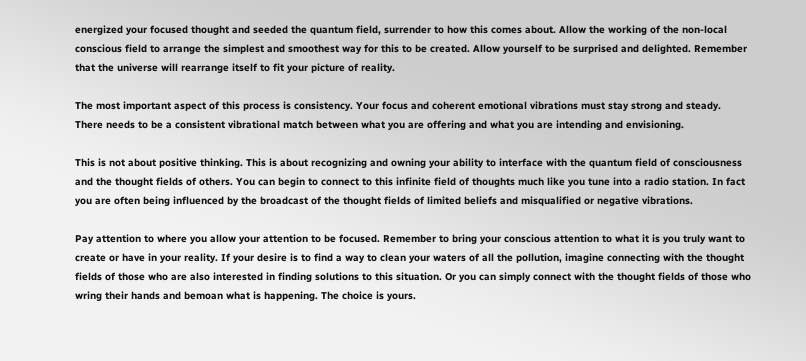energized your focused thought and seeded the quantum field, surrender to how this comes about. Allow the working of the non-local conscious field to arrange the simplest and smoothest way for this to be created. Allow yourself to be surprised and delighted. Remember that the universe will rearrange itself to fit your picture of reality.

The most important aspect of this process is consistency. Your focus and coherent emotional vibrations must stay strong and steady. There needs to be a consistent vibrational match between what you are offering and what you are intending and envisioning.

This is not about positive thinking. This is about recognizing and owning your ability to interface with the quantum field of consciousness and the thought fields of others. You can begin to connect to this infinite field of thoughts much like you tune into a radio station. In fact you are often being influenced by the broadcast of the thought fields of limited beliefs and misqualified or negative vibrations.

Pay attention to where you allow your attention to be focused. Remember to bring your conscious attention to what it is you truly want to create or have in your reality. If your desire is to find a way to clean your waters of all the pollution, imagine connecting with the thought fields of those who are also interested in finding solutions to this situation. Or you can simply connect with the thought fields of those who wring their hands and bemoan what is happening. The choice is yours.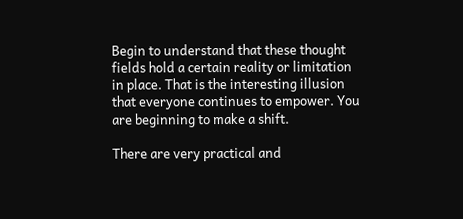Begin to understand that these thought fields hold a certain reality or limitation in place. That is the interesting illusion that everyone continues to empower. You are beginning to make a shift.

There are very practical and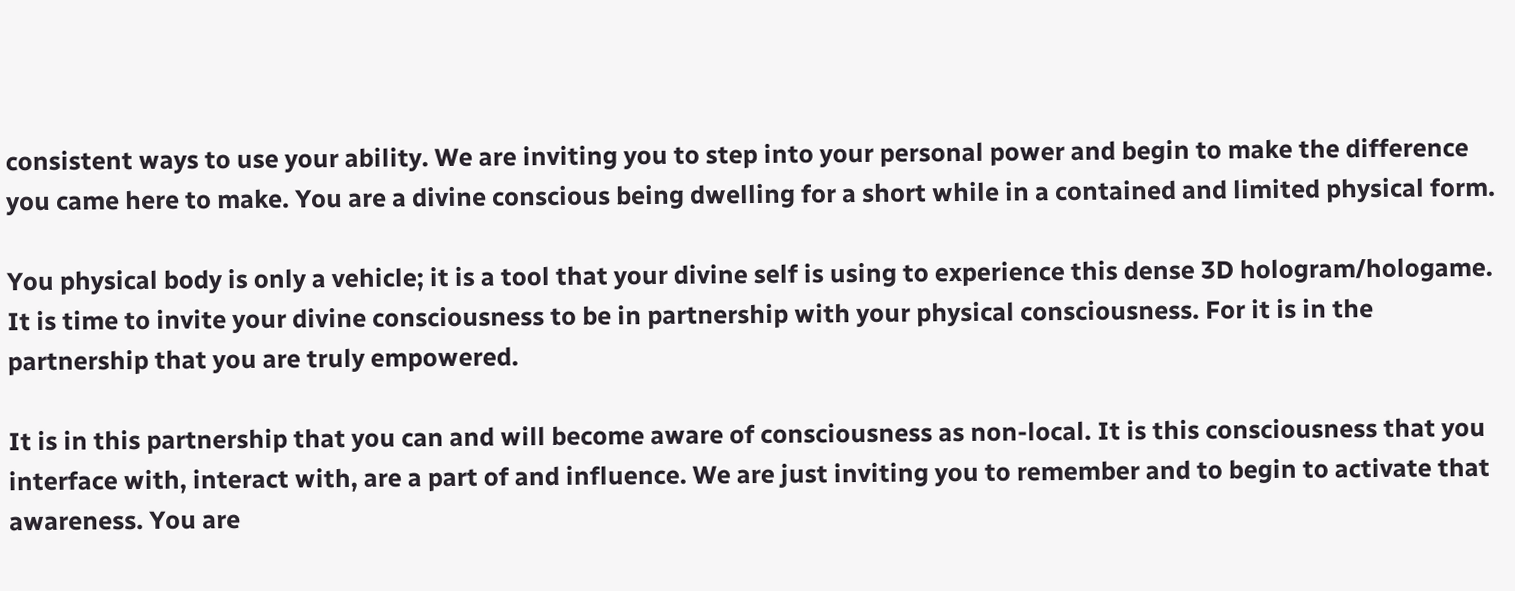consistent ways to use your ability. We are inviting you to step into your personal power and begin to make the difference you came here to make. You are a divine conscious being dwelling for a short while in a contained and limited physical form.

You physical body is only a vehicle; it is a tool that your divine self is using to experience this dense 3D hologram/hologame. It is time to invite your divine consciousness to be in partnership with your physical consciousness. For it is in the partnership that you are truly empowered.

It is in this partnership that you can and will become aware of consciousness as non-local. It is this consciousness that you interface with, interact with, are a part of and influence. We are just inviting you to remember and to begin to activate that awareness. You are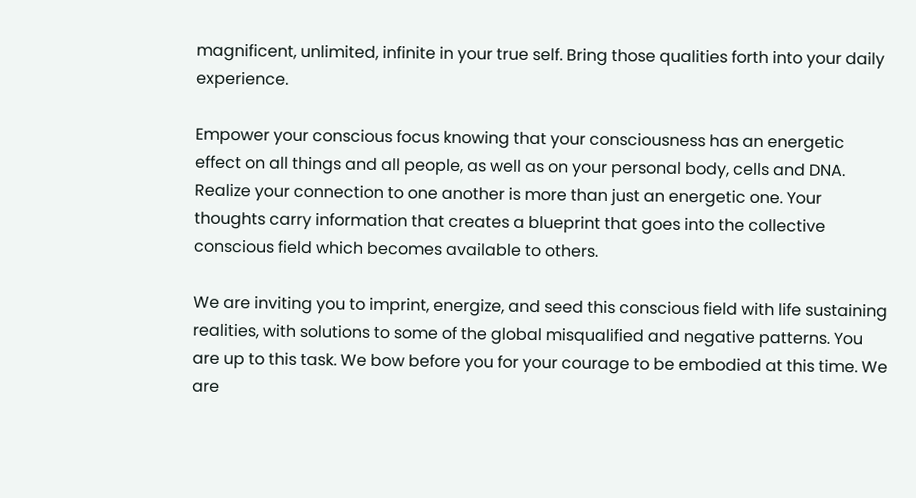magnificent, unlimited, infinite in your true self. Bring those qualities forth into your daily experience.

Empower your conscious focus knowing that your consciousness has an energetic effect on all things and all people, as well as on your personal body, cells and DNA. Realize your connection to one another is more than just an energetic one. Your thoughts carry information that creates a blueprint that goes into the collective conscious field which becomes available to others.

We are inviting you to imprint, energize, and seed this conscious field with life sustaining realities, with solutions to some of the global misqualified and negative patterns. You are up to this task. We bow before you for your courage to be embodied at this time. We are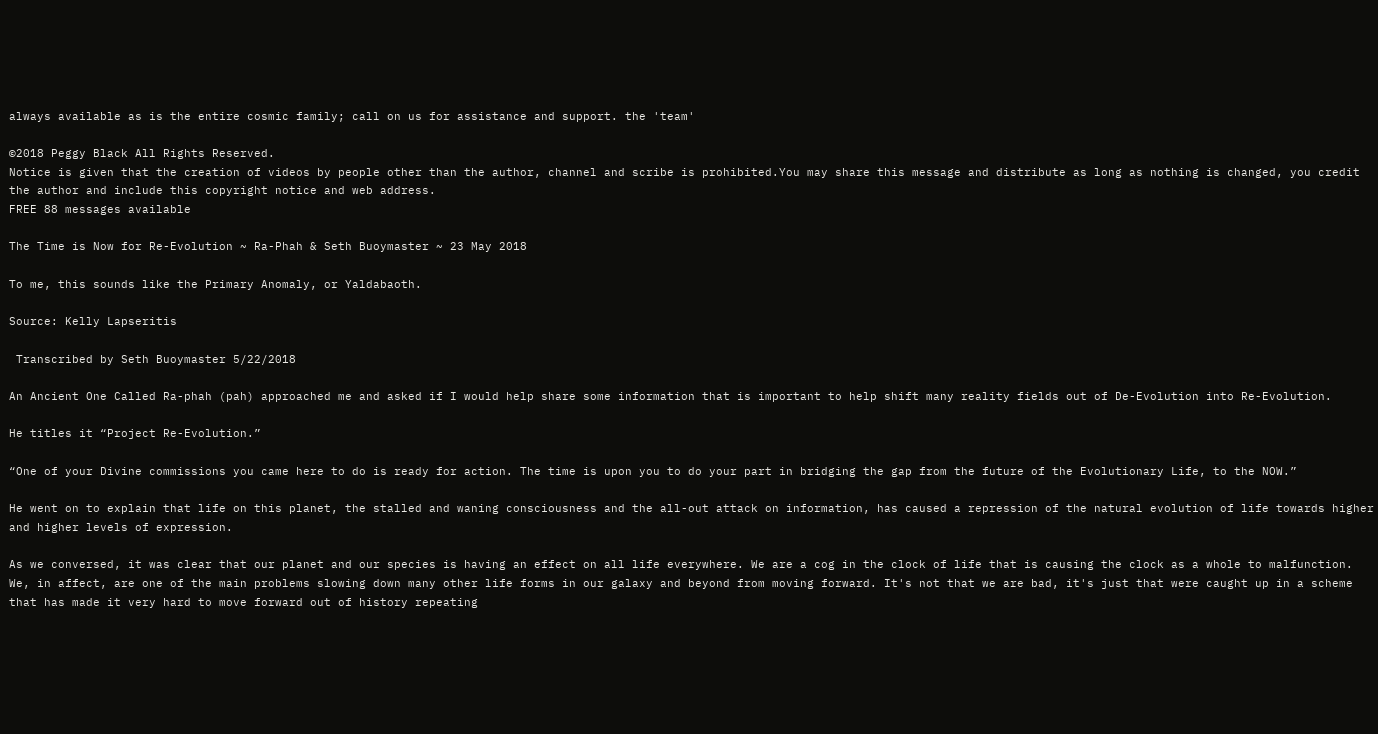always available as is the entire cosmic family; call on us for assistance and support. the 'team'

©2018 Peggy Black All Rights Reserved.
Notice is given that the creation of videos by people other than the author, channel and scribe is prohibited.You may share this message and distribute as long as nothing is changed, you credit the author and include this copyright notice and web address.
FREE 88 messages available

The Time is Now for Re-Evolution ~ Ra-Phah & Seth Buoymaster ~ 23 May 2018

To me, this sounds like the Primary Anomaly, or Yaldabaoth.

Source: Kelly Lapseritis

 Transcribed by Seth Buoymaster 5/22/2018

An Ancient One Called Ra-phah (pah) approached me and asked if I would help share some information that is important to help shift many reality fields out of De-Evolution into Re-Evolution.

He titles it “Project Re-Evolution.”

“One of your Divine commissions you came here to do is ready for action. The time is upon you to do your part in bridging the gap from the future of the Evolutionary Life, to the NOW.”

He went on to explain that life on this planet, the stalled and waning consciousness and the all-out attack on information, has caused a repression of the natural evolution of life towards higher and higher levels of expression.

As we conversed, it was clear that our planet and our species is having an effect on all life everywhere. We are a cog in the clock of life that is causing the clock as a whole to malfunction. We, in affect, are one of the main problems slowing down many other life forms in our galaxy and beyond from moving forward. It's not that we are bad, it's just that were caught up in a scheme that has made it very hard to move forward out of history repeating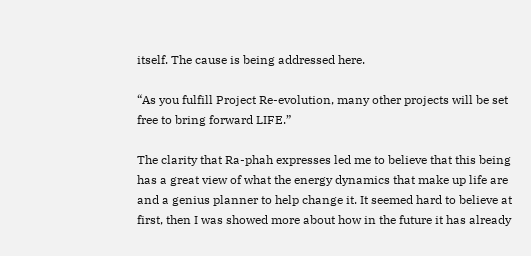itself. The cause is being addressed here.

“As you fulfill Project Re-evolution, many other projects will be set free to bring forward LIFE.”

The clarity that Ra-phah expresses led me to believe that this being has a great view of what the energy dynamics that make up life are and a genius planner to help change it. It seemed hard to believe at first, then I was showed more about how in the future it has already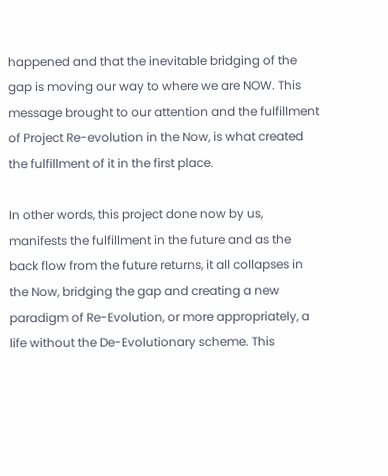happened and that the inevitable bridging of the gap is moving our way to where we are NOW. This message brought to our attention and the fulfillment of Project Re-evolution in the Now, is what created the fulfillment of it in the first place.

In other words, this project done now by us, manifests the fulfillment in the future and as the back flow from the future returns, it all collapses in the Now, bridging the gap and creating a new paradigm of Re-Evolution, or more appropriately, a life without the De-Evolutionary scheme. This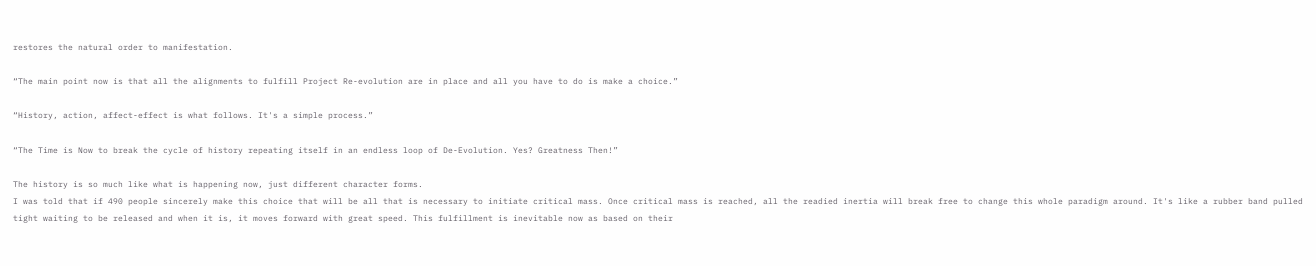restores the natural order to manifestation.

“The main point now is that all the alignments to fulfill Project Re-evolution are in place and all you have to do is make a choice.”

“History, action, affect-effect is what follows. It's a simple process.”

“The Time is Now to break the cycle of history repeating itself in an endless loop of De-Evolution. Yes? Greatness Then!”

The history is so much like what is happening now, just different character forms.
I was told that if 490 people sincerely make this choice that will be all that is necessary to initiate critical mass. Once critical mass is reached, all the readied inertia will break free to change this whole paradigm around. It's like a rubber band pulled tight waiting to be released and when it is, it moves forward with great speed. This fulfillment is inevitable now as based on their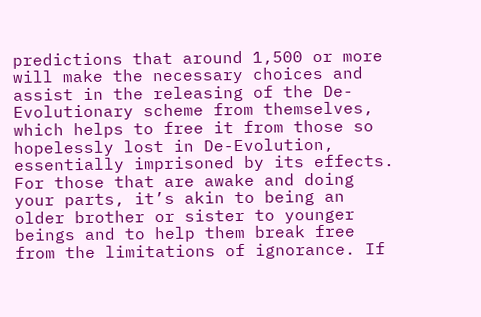predictions that around 1,500 or more will make the necessary choices and assist in the releasing of the De-Evolutionary scheme from themselves, which helps to free it from those so hopelessly lost in De-Evolution, essentially imprisoned by its effects. For those that are awake and doing your parts, it’s akin to being an older brother or sister to younger beings and to help them break free from the limitations of ignorance. If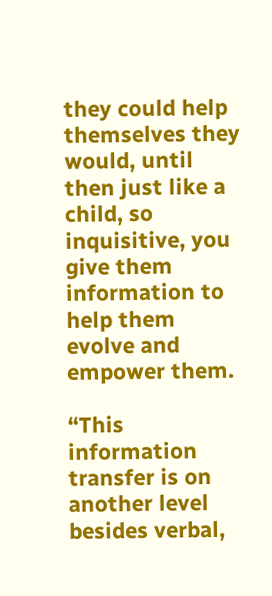they could help themselves they would, until then just like a child, so inquisitive, you give them information to help them evolve and empower them.

“This information transfer is on another level besides verbal,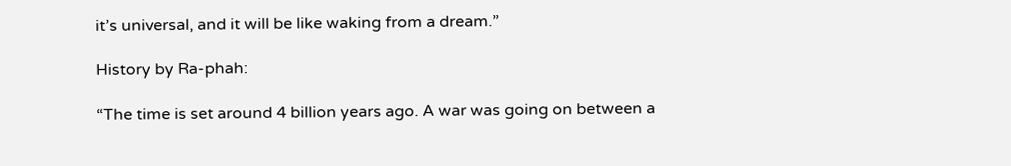it’s universal, and it will be like waking from a dream.”

History by Ra-phah:

“The time is set around 4 billion years ago. A war was going on between a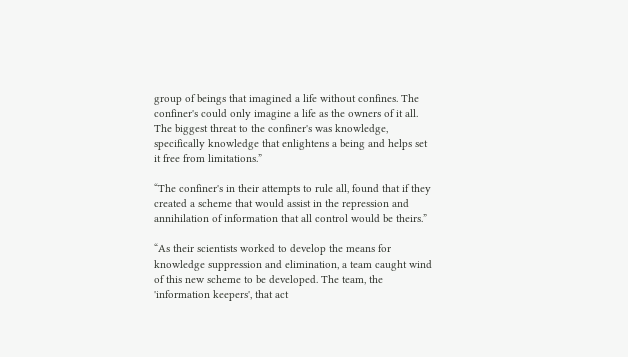group of beings that imagined a life without confines. The confiner's could only imagine a life as the owners of it all.
The biggest threat to the confiner's was knowledge, specifically knowledge that enlightens a being and helps set it free from limitations.”

“The confiner's in their attempts to rule all, found that if they created a scheme that would assist in the repression and annihilation of information that all control would be theirs.”

“As their scientists worked to develop the means for knowledge suppression and elimination, a team caught wind of this new scheme to be developed. The team, the 'information keepers', that act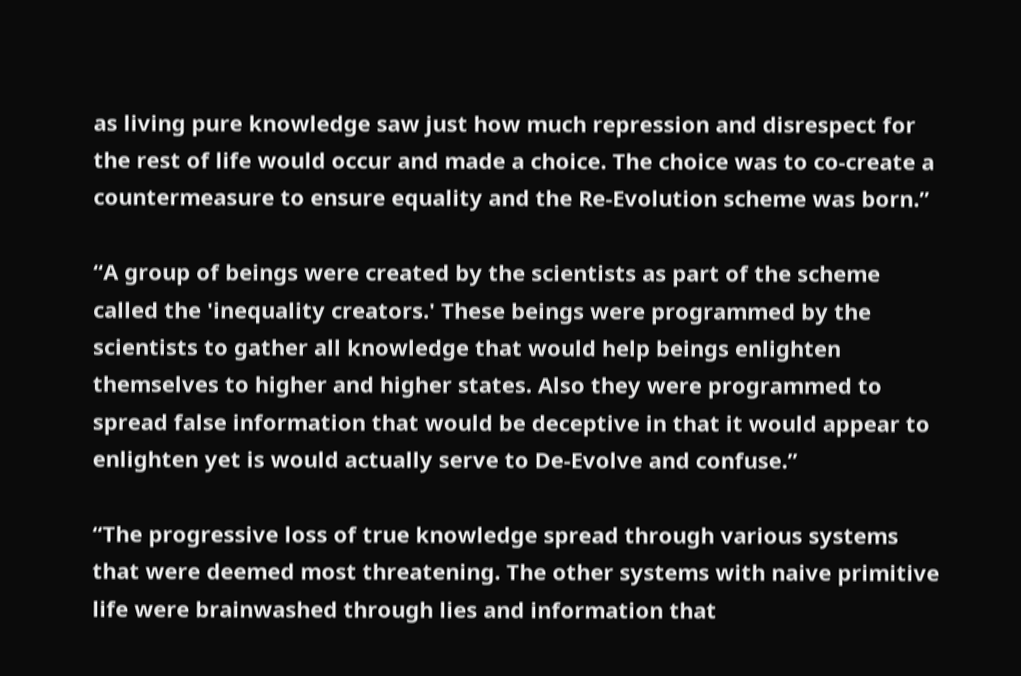as living pure knowledge saw just how much repression and disrespect for the rest of life would occur and made a choice. The choice was to co-create a countermeasure to ensure equality and the Re-Evolution scheme was born.”

“A group of beings were created by the scientists as part of the scheme called the 'inequality creators.' These beings were programmed by the scientists to gather all knowledge that would help beings enlighten themselves to higher and higher states. Also they were programmed to spread false information that would be deceptive in that it would appear to enlighten yet is would actually serve to De-Evolve and confuse.”

“The progressive loss of true knowledge spread through various systems that were deemed most threatening. The other systems with naive primitive life were brainwashed through lies and information that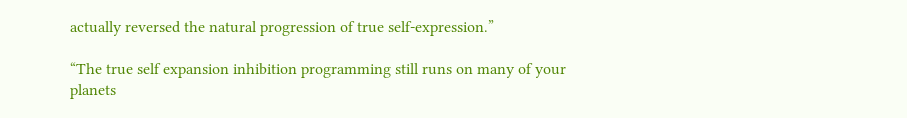actually reversed the natural progression of true self-expression.”

“The true self expansion inhibition programming still runs on many of your planets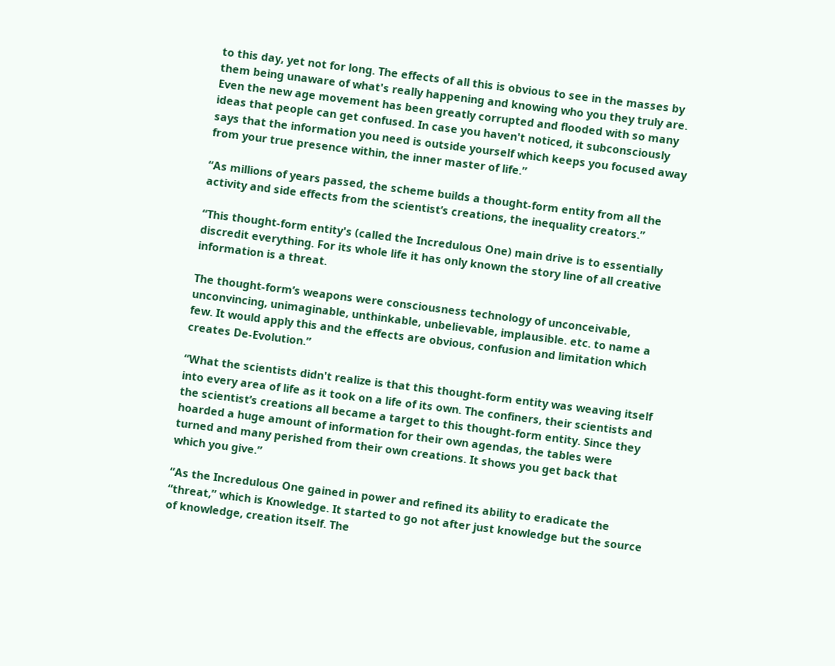to this day, yet not for long. The effects of all this is obvious to see in the masses by them being unaware of what's really happening and knowing who you they truly are. Even the new age movement has been greatly corrupted and flooded with so many ideas that people can get confused. In case you haven't noticed, it subconsciously says that the information you need is outside yourself which keeps you focused away from your true presence within, the inner master of life.”

“As millions of years passed, the scheme builds a thought-form entity from all the activity and side effects from the scientist’s creations, the inequality creators.”

“This thought-form entity's (called the Incredulous One) main drive is to essentially discredit everything. For its whole life it has only known the story line of all creative information is a threat.

The thought-form’s weapons were consciousness technology of unconceivable, unconvincing, unimaginable, unthinkable, unbelievable, implausible. etc. to name a few. It would apply this and the effects are obvious, confusion and limitation which creates De-Evolution.”

“What the scientists didn't realize is that this thought-form entity was weaving itself into every area of life as it took on a life of its own. The confiners, their scientists and the scientist’s creations all became a target to this thought-form entity. Since they hoarded a huge amount of information for their own agendas, the tables were turned and many perished from their own creations. It shows you get back that which you give.”

“As the Incredulous One gained in power and refined its ability to eradicate the “threat,” which is Knowledge. It started to go not after just knowledge but the source of knowledge, creation itself. The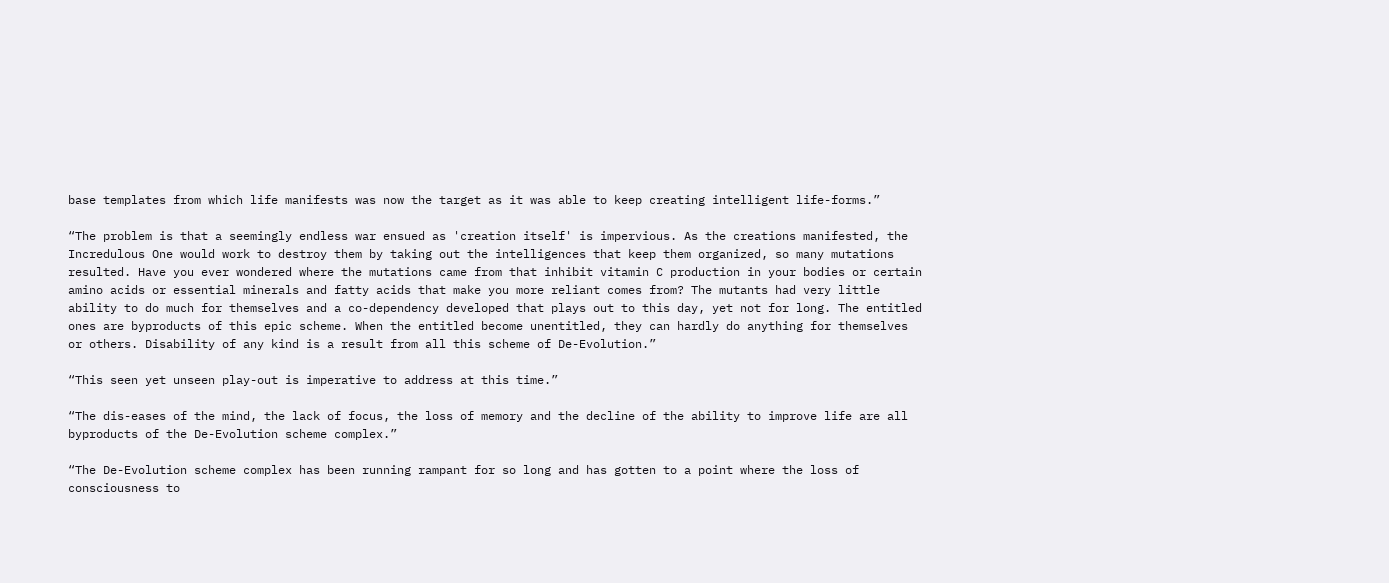base templates from which life manifests was now the target as it was able to keep creating intelligent life-forms.”

“The problem is that a seemingly endless war ensued as 'creation itself' is impervious. As the creations manifested, the Incredulous One would work to destroy them by taking out the intelligences that keep them organized, so many mutations resulted. Have you ever wondered where the mutations came from that inhibit vitamin C production in your bodies or certain amino acids or essential minerals and fatty acids that make you more reliant comes from? The mutants had very little ability to do much for themselves and a co-dependency developed that plays out to this day, yet not for long. The entitled ones are byproducts of this epic scheme. When the entitled become unentitled, they can hardly do anything for themselves or others. Disability of any kind is a result from all this scheme of De-Evolution.”

“This seen yet unseen play-out is imperative to address at this time.”

“The dis-eases of the mind, the lack of focus, the loss of memory and the decline of the ability to improve life are all byproducts of the De-Evolution scheme complex.”

“The De-Evolution scheme complex has been running rampant for so long and has gotten to a point where the loss of consciousness to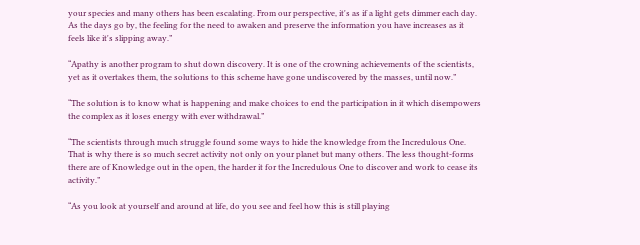your species and many others has been escalating. From our perspective, it's as if a light gets dimmer each day. As the days go by, the feeling for the need to awaken and preserve the information you have increases as it feels like it's slipping away.”

“Apathy is another program to shut down discovery. It is one of the crowning achievements of the scientists, yet as it overtakes them, the solutions to this scheme have gone undiscovered by the masses, until now.”

“The solution is to know what is happening and make choices to end the participation in it which disempowers the complex as it loses energy with ever withdrawal.”

“The scientists through much struggle found some ways to hide the knowledge from the Incredulous One. That is why there is so much secret activity not only on your planet but many others. The less thought-forms there are of Knowledge out in the open, the harder it for the Incredulous One to discover and work to cease its activity.”

“As you look at yourself and around at life, do you see and feel how this is still playing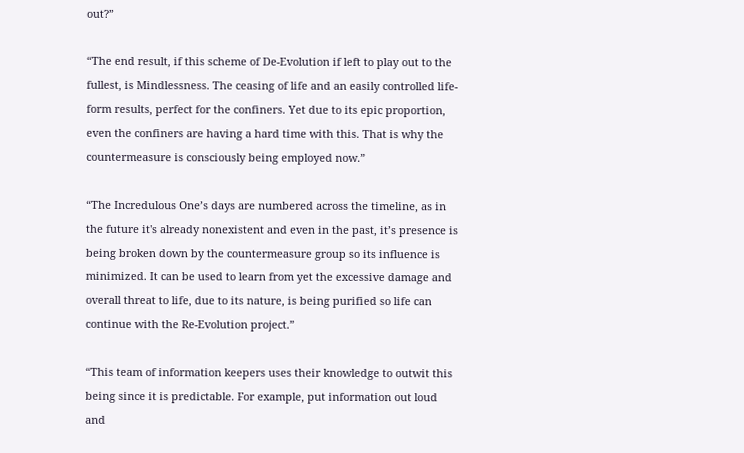out?”

“The end result, if this scheme of De-Evolution if left to play out to the fullest, is Mindlessness. The ceasing of life and an easily controlled life-form results, perfect for the confiners. Yet due to its epic proportion, even the confiners are having a hard time with this. That is why the countermeasure is consciously being employed now.”

“The Incredulous One’s days are numbered across the timeline, as in the future it's already nonexistent and even in the past, it’s presence is being broken down by the countermeasure group so its influence is minimized. It can be used to learn from yet the excessive damage and overall threat to life, due to its nature, is being purified so life can continue with the Re-Evolution project.”

“This team of information keepers uses their knowledge to outwit this being since it is predictable. For example, put information out loud and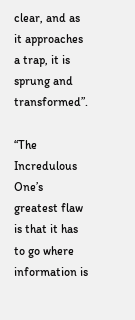clear, and as it approaches a trap, it is sprung and transformed”.

“The Incredulous One’s greatest flaw is that it has to go where information is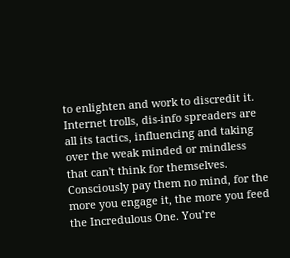to enlighten and work to discredit it. Internet trolls, dis-info spreaders are all its tactics, influencing and taking over the weak minded or mindless that can't think for themselves. Consciously pay them no mind, for the more you engage it, the more you feed the Incredulous One. You’re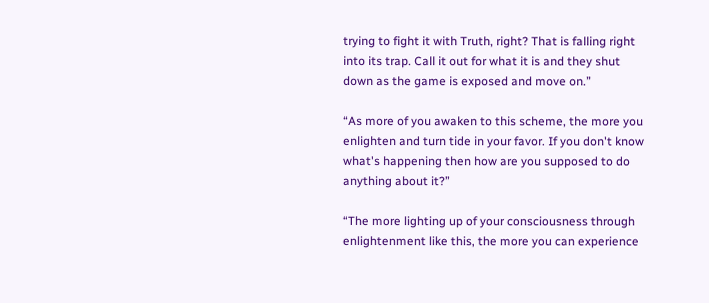trying to fight it with Truth, right? That is falling right into its trap. Call it out for what it is and they shut down as the game is exposed and move on.”

“As more of you awaken to this scheme, the more you enlighten and turn tide in your favor. If you don't know what's happening then how are you supposed to do anything about it?”

“The more lighting up of your consciousness through enlightenment like this, the more you can experience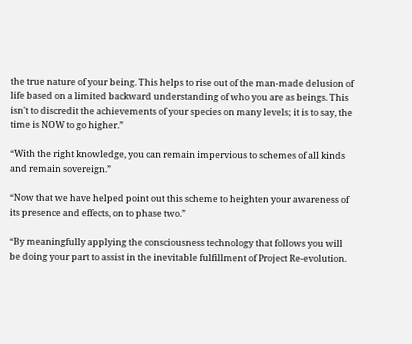the true nature of your being. This helps to rise out of the man-made delusion of life based on a limited backward understanding of who you are as beings. This isn't to discredit the achievements of your species on many levels; it is to say, the time is NOW to go higher.”

“With the right knowledge, you can remain impervious to schemes of all kinds and remain sovereign.”

“Now that we have helped point out this scheme to heighten your awareness of its presence and effects, on to phase two.”

“By meaningfully applying the consciousness technology that follows you will be doing your part to assist in the inevitable fulfillment of Project Re-evolution.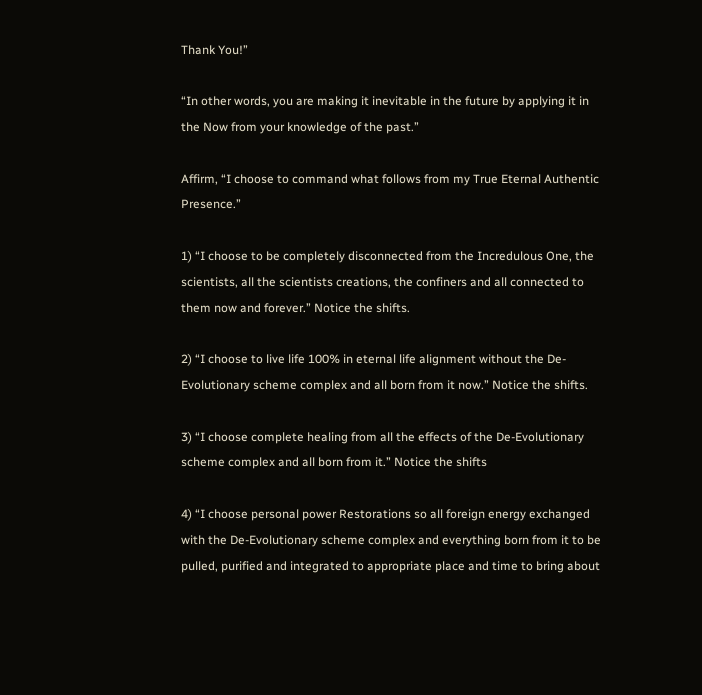Thank You!”

“In other words, you are making it inevitable in the future by applying it in the Now from your knowledge of the past.”

Affirm, “I choose to command what follows from my True Eternal Authentic Presence.”

1) “I choose to be completely disconnected from the Incredulous One, the scientists, all the scientists creations, the confiners and all connected to them now and forever.” Notice the shifts.

2) “I choose to live life 100% in eternal life alignment without the De-Evolutionary scheme complex and all born from it now.” Notice the shifts.

3) “I choose complete healing from all the effects of the De-Evolutionary scheme complex and all born from it.” Notice the shifts

4) “I choose personal power Restorations so all foreign energy exchanged with the De-Evolutionary scheme complex and everything born from it to be pulled, purified and integrated to appropriate place and time to bring about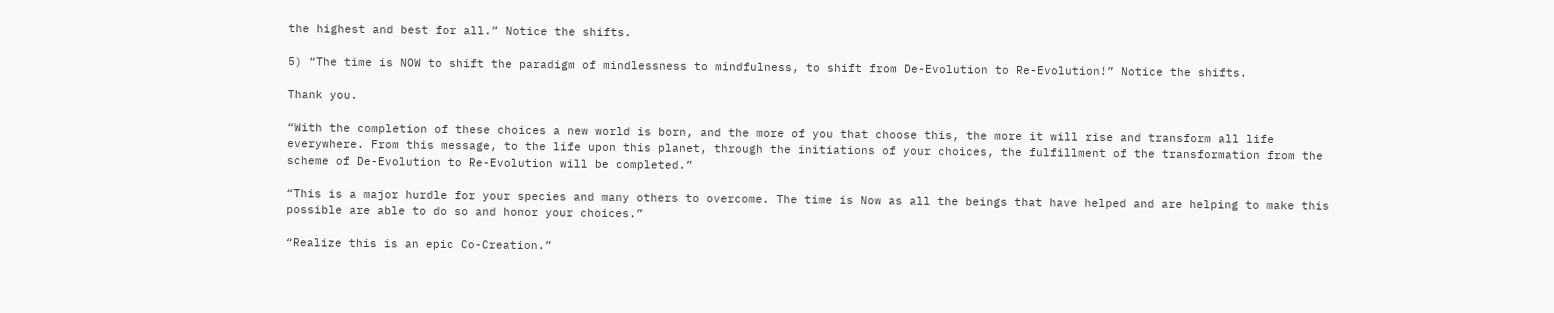the highest and best for all.” Notice the shifts.

5) “The time is NOW to shift the paradigm of mindlessness to mindfulness, to shift from De-Evolution to Re-Evolution!” Notice the shifts.

Thank you.

“With the completion of these choices a new world is born, and the more of you that choose this, the more it will rise and transform all life everywhere. From this message, to the life upon this planet, through the initiations of your choices, the fulfillment of the transformation from the scheme of De-Evolution to Re-Evolution will be completed.”

“This is a major hurdle for your species and many others to overcome. The time is Now as all the beings that have helped and are helping to make this possible are able to do so and honor your choices.”

“Realize this is an epic Co-Creation.”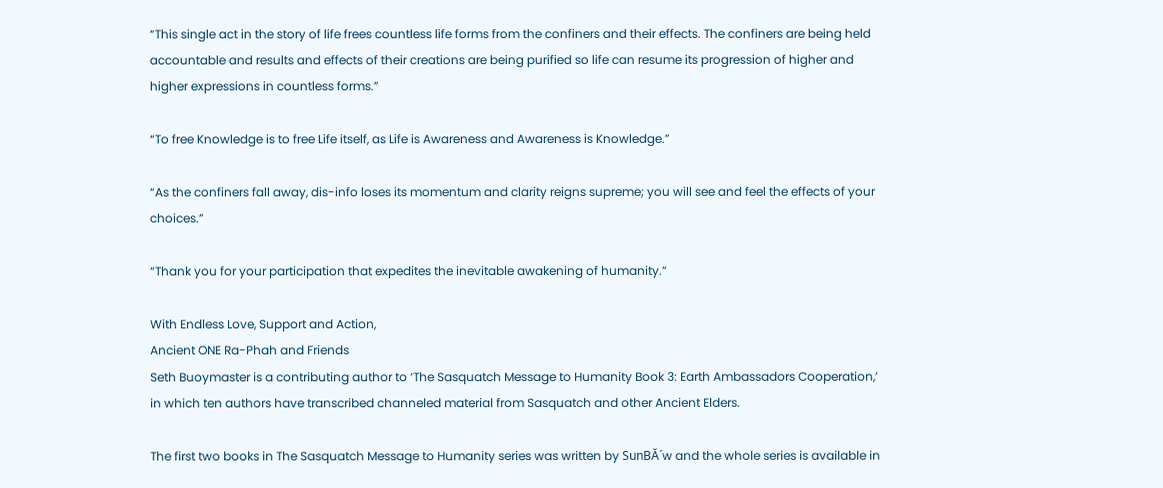“This single act in the story of life frees countless life forms from the confiners and their effects. The confiners are being held accountable and results and effects of their creations are being purified so life can resume its progression of higher and higher expressions in countless forms.”

“To free Knowledge is to free Life itself, as Life is Awareness and Awareness is Knowledge.”

“As the confiners fall away, dis-info loses its momentum and clarity reigns supreme; you will see and feel the effects of your choices.”

“Thank you for your participation that expedites the inevitable awakening of humanity.”

With Endless Love, Support and Action,
Ancient ONE Ra-Phah and Friends
Seth Buoymaster is a contributing author to ‘The Sasquatch Message to Humanity Book 3: Earth Ambassadors Cooperation,’ in which ten authors have transcribed channeled material from Sasquatch and other Ancient Elders.

The first two books in The Sasquatch Message to Humanity series was written by SunBĂ´w and the whole series is available in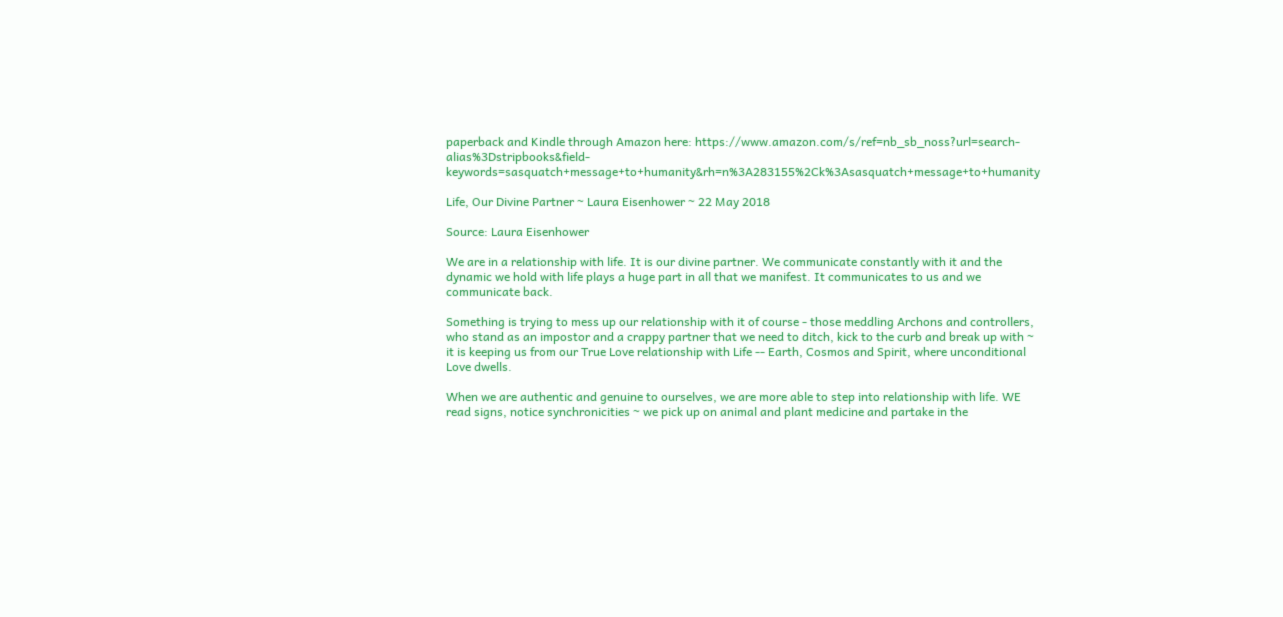paperback and Kindle through Amazon here: https://www.amazon.com/s/ref=nb_sb_noss?url=search-alias%3Dstripbooks&field-keywords=sasquatch+message+to+humanity&rh=n%3A283155%2Ck%3Asasquatch+message+to+humanity

Life, Our Divine Partner ~ Laura Eisenhower ~ 22 May 2018

Source: Laura Eisenhower

We are in a relationship with life. It is our divine partner. We communicate constantly with it and the dynamic we hold with life plays a huge part in all that we manifest. It communicates to us and we communicate back.

Something is trying to mess up our relationship with it of course - those meddling Archons and controllers, who stand as an impostor and a crappy partner that we need to ditch, kick to the curb and break up with ~ it is keeping us from our True Love relationship with Life -- Earth, Cosmos and Spirit, where unconditional Love dwells.

When we are authentic and genuine to ourselves, we are more able to step into relationship with life. WE read signs, notice synchronicities ~ we pick up on animal and plant medicine and partake in the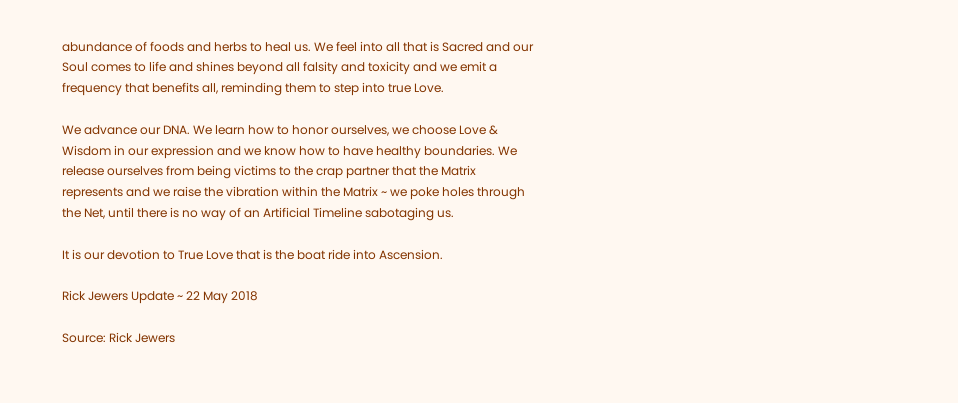abundance of foods and herbs to heal us. We feel into all that is Sacred and our Soul comes to life and shines beyond all falsity and toxicity and we emit a frequency that benefits all, reminding them to step into true Love.

We advance our DNA. We learn how to honor ourselves, we choose Love & Wisdom in our expression and we know how to have healthy boundaries. We release ourselves from being victims to the crap partner that the Matrix represents and we raise the vibration within the Matrix ~ we poke holes through the Net, until there is no way of an Artificial Timeline sabotaging us.

It is our devotion to True Love that is the boat ride into Ascension.

Rick Jewers Update ~ 22 May 2018

Source: Rick Jewers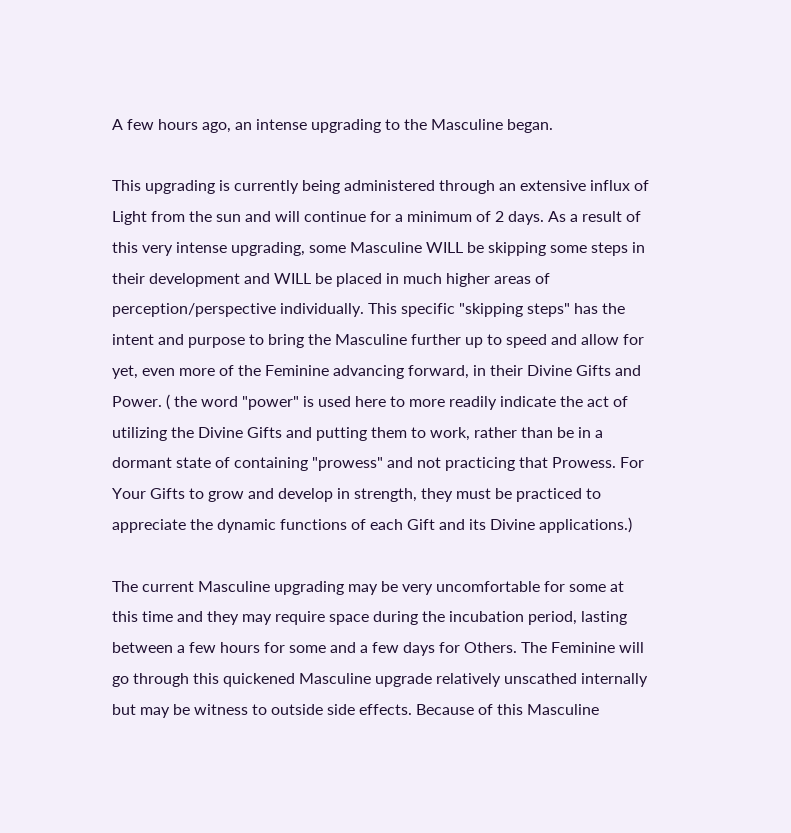A few hours ago, an intense upgrading to the Masculine began.

This upgrading is currently being administered through an extensive influx of Light from the sun and will continue for a minimum of 2 days. As a result of this very intense upgrading, some Masculine WILL be skipping some steps in their development and WILL be placed in much higher areas of perception/perspective individually. This specific "skipping steps" has the intent and purpose to bring the Masculine further up to speed and allow for yet, even more of the Feminine advancing forward, in their Divine Gifts and Power. ( the word "power" is used here to more readily indicate the act of utilizing the Divine Gifts and putting them to work, rather than be in a dormant state of containing "prowess" and not practicing that Prowess. For Your Gifts to grow and develop in strength, they must be practiced to appreciate the dynamic functions of each Gift and its Divine applications.)

The current Masculine upgrading may be very uncomfortable for some at this time and they may require space during the incubation period, lasting between a few hours for some and a few days for Others. The Feminine will go through this quickened Masculine upgrade relatively unscathed internally but may be witness to outside side effects. Because of this Masculine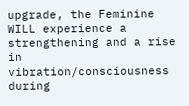upgrade, the Feminine WILL experience a strengthening and a rise in vibration/consciousness during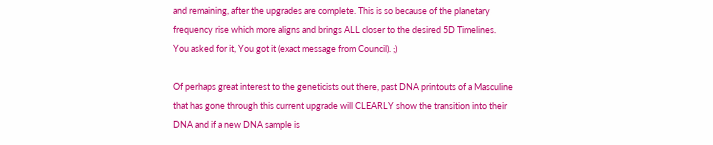and remaining, after the upgrades are complete. This is so because of the planetary frequency rise which more aligns and brings ALL closer to the desired 5D Timelines. You asked for it, You got it (exact message from Council). ;)

Of perhaps great interest to the geneticists out there, past DNA printouts of a Masculine that has gone through this current upgrade will CLEARLY show the transition into their DNA and if a new DNA sample is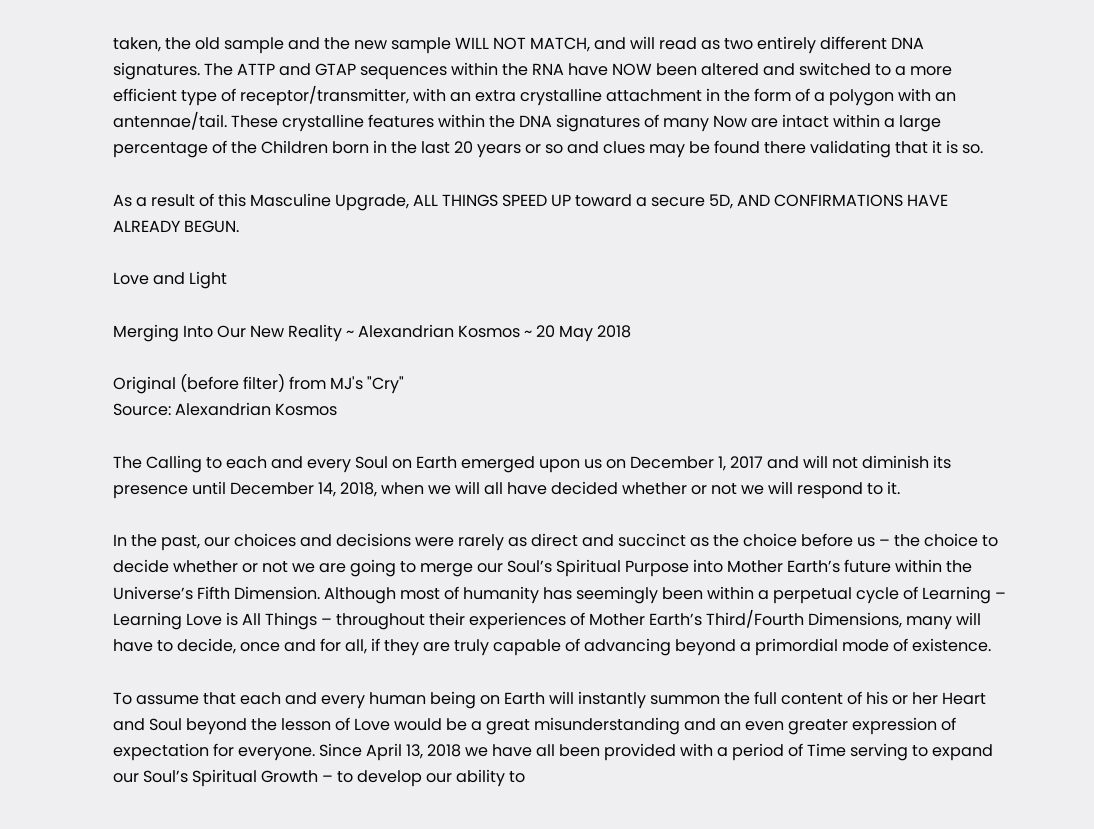taken, the old sample and the new sample WILL NOT MATCH, and will read as two entirely different DNA signatures. The ATTP and GTAP sequences within the RNA have NOW been altered and switched to a more efficient type of receptor/transmitter, with an extra crystalline attachment in the form of a polygon with an antennae/tail. These crystalline features within the DNA signatures of many Now are intact within a large percentage of the Children born in the last 20 years or so and clues may be found there validating that it is so.

As a result of this Masculine Upgrade, ALL THINGS SPEED UP toward a secure 5D, AND CONFIRMATIONS HAVE ALREADY BEGUN.

Love and Light

Merging Into Our New Reality ~ Alexandrian Kosmos ~ 20 May 2018

Original (before filter) from MJ's "Cry"
Source: Alexandrian Kosmos

The Calling to each and every Soul on Earth emerged upon us on December 1, 2017 and will not diminish its presence until December 14, 2018, when we will all have decided whether or not we will respond to it.

In the past, our choices and decisions were rarely as direct and succinct as the choice before us – the choice to decide whether or not we are going to merge our Soul’s Spiritual Purpose into Mother Earth’s future within the Universe’s Fifth Dimension. Although most of humanity has seemingly been within a perpetual cycle of Learning – Learning Love is All Things – throughout their experiences of Mother Earth’s Third/Fourth Dimensions, many will have to decide, once and for all, if they are truly capable of advancing beyond a primordial mode of existence.

To assume that each and every human being on Earth will instantly summon the full content of his or her Heart and Soul beyond the lesson of Love would be a great misunderstanding and an even greater expression of expectation for everyone. Since April 13, 2018 we have all been provided with a period of Time serving to expand our Soul’s Spiritual Growth – to develop our ability to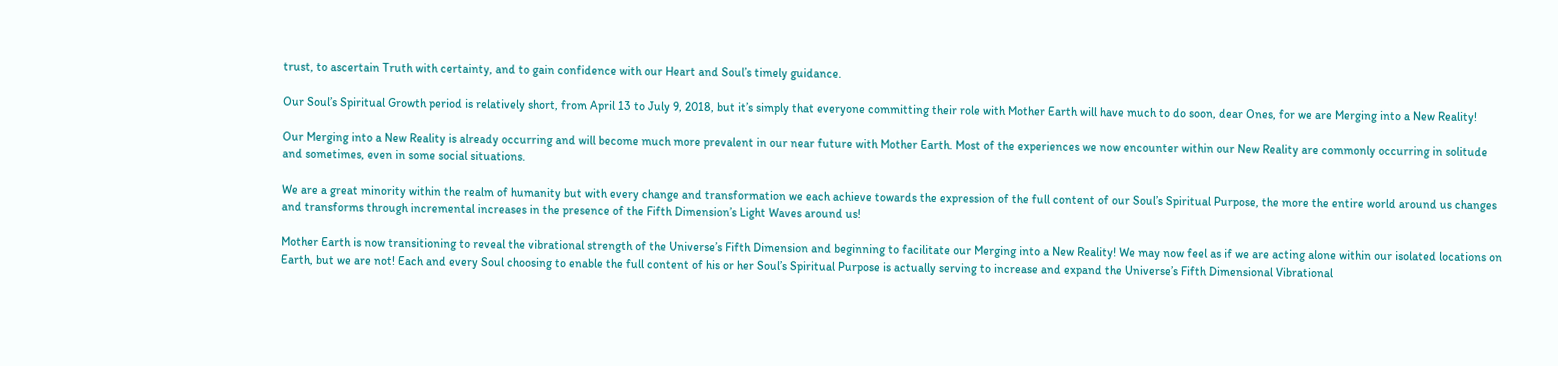trust, to ascertain Truth with certainty, and to gain confidence with our Heart and Soul’s timely guidance.

Our Soul’s Spiritual Growth period is relatively short, from April 13 to July 9, 2018, but it’s simply that everyone committing their role with Mother Earth will have much to do soon, dear Ones, for we are Merging into a New Reality!

Our Merging into a New Reality is already occurring and will become much more prevalent in our near future with Mother Earth. Most of the experiences we now encounter within our New Reality are commonly occurring in solitude and sometimes, even in some social situations.

We are a great minority within the realm of humanity but with every change and transformation we each achieve towards the expression of the full content of our Soul’s Spiritual Purpose, the more the entire world around us changes and transforms through incremental increases in the presence of the Fifth Dimension’s Light Waves around us!

Mother Earth is now transitioning to reveal the vibrational strength of the Universe’s Fifth Dimension and beginning to facilitate our Merging into a New Reality! We may now feel as if we are acting alone within our isolated locations on Earth, but we are not! Each and every Soul choosing to enable the full content of his or her Soul’s Spiritual Purpose is actually serving to increase and expand the Universe’s Fifth Dimensional Vibrational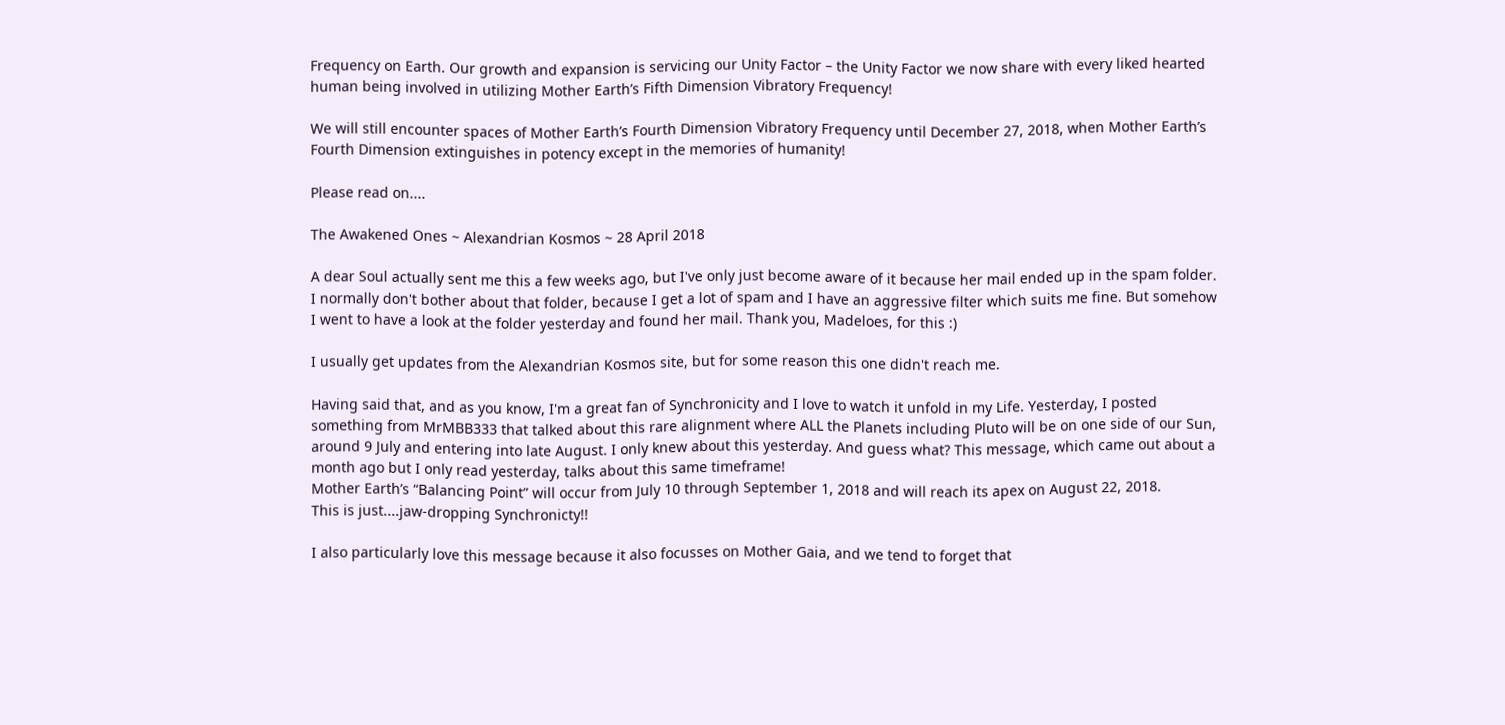Frequency on Earth. Our growth and expansion is servicing our Unity Factor – the Unity Factor we now share with every liked hearted human being involved in utilizing Mother Earth’s Fifth Dimension Vibratory Frequency!

We will still encounter spaces of Mother Earth’s Fourth Dimension Vibratory Frequency until December 27, 2018, when Mother Earth’s Fourth Dimension extinguishes in potency except in the memories of humanity!

Please read on....

The Awakened Ones ~ Alexandrian Kosmos ~ 28 April 2018

A dear Soul actually sent me this a few weeks ago, but I've only just become aware of it because her mail ended up in the spam folder. I normally don't bother about that folder, because I get a lot of spam and I have an aggressive filter which suits me fine. But somehow I went to have a look at the folder yesterday and found her mail. Thank you, Madeloes, for this :)

I usually get updates from the Alexandrian Kosmos site, but for some reason this one didn't reach me.

Having said that, and as you know, I'm a great fan of Synchronicity and I love to watch it unfold in my Life. Yesterday, I posted something from MrMBB333 that talked about this rare alignment where ALL the Planets including Pluto will be on one side of our Sun, around 9 July and entering into late August. I only knew about this yesterday. And guess what? This message, which came out about a month ago but I only read yesterday, talks about this same timeframe!
Mother Earth’s “Balancing Point” will occur from July 10 through September 1, 2018 and will reach its apex on August 22, 2018.
This is just....jaw-dropping Synchronicty!!

I also particularly love this message because it also focusses on Mother Gaia, and we tend to forget that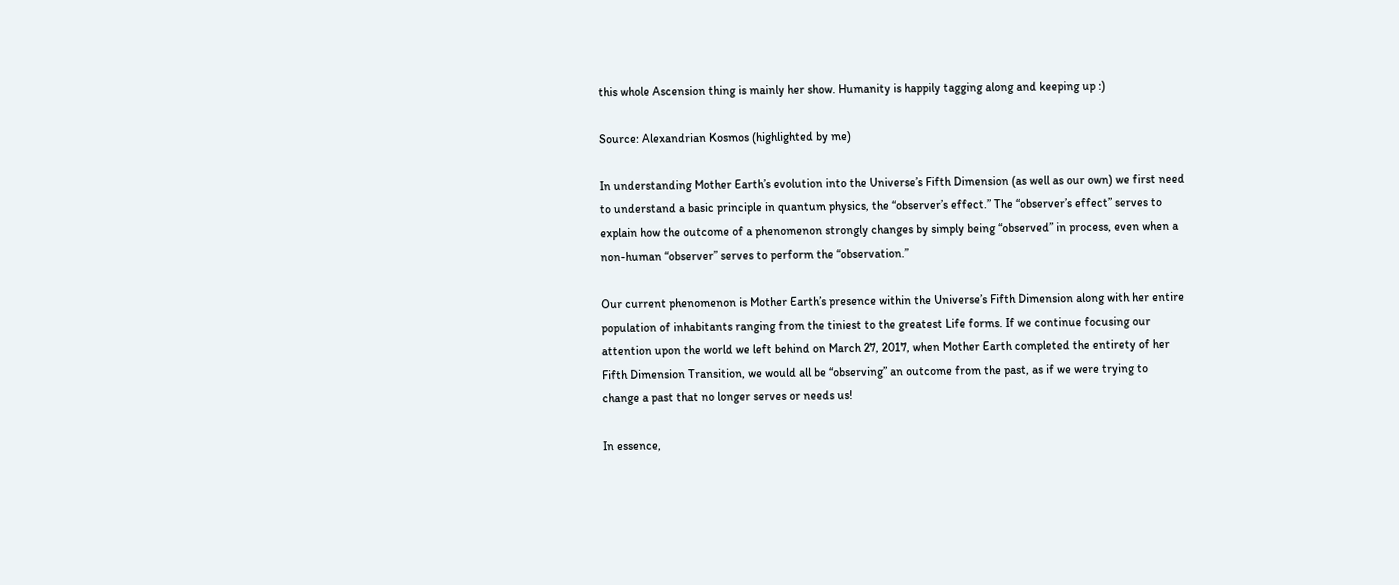this whole Ascension thing is mainly her show. Humanity is happily tagging along and keeping up :)

Source: Alexandrian Kosmos (highlighted by me)

In understanding Mother Earth’s evolution into the Universe’s Fifth Dimension (as well as our own) we first need to understand a basic principle in quantum physics, the “observer’s effect.” The “observer’s effect” serves to explain how the outcome of a phenomenon strongly changes by simply being “observed” in process, even when a non-human “observer” serves to perform the “observation.”

Our current phenomenon is Mother Earth’s presence within the Universe’s Fifth Dimension along with her entire population of inhabitants ranging from the tiniest to the greatest Life forms. If we continue focusing our attention upon the world we left behind on March 27, 2017, when Mother Earth completed the entirety of her Fifth Dimension Transition, we would all be “observing” an outcome from the past, as if we were trying to change a past that no longer serves or needs us!

In essence,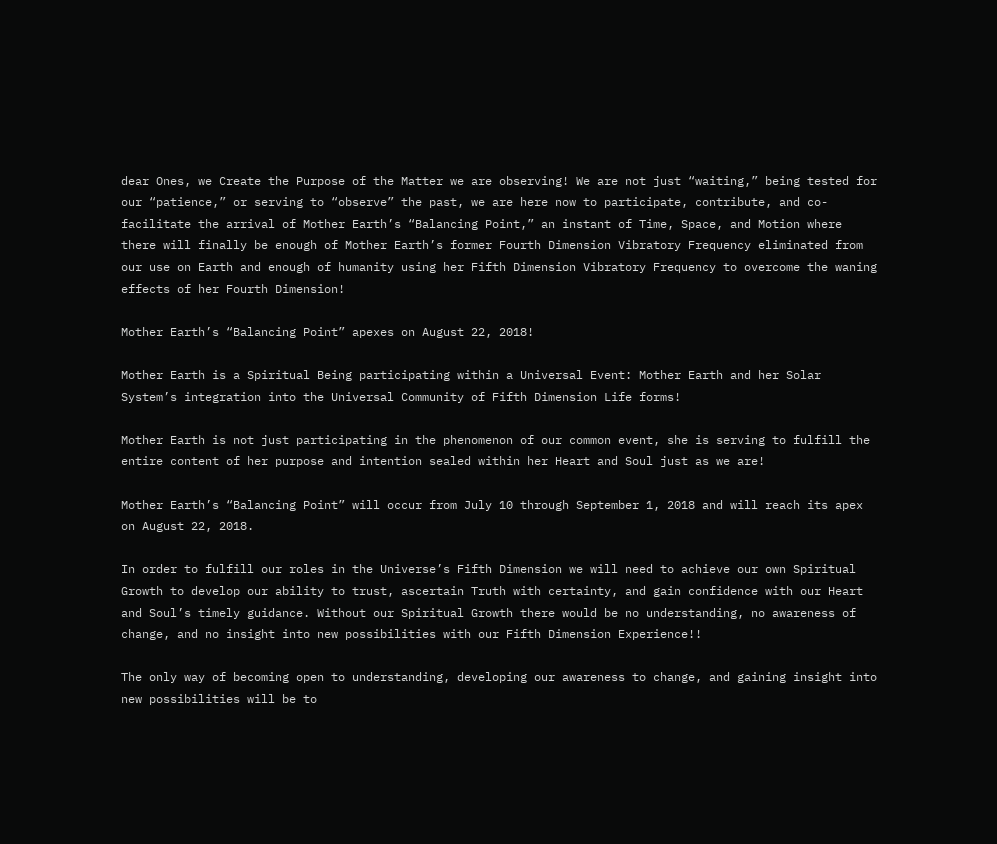dear Ones, we Create the Purpose of the Matter we are observing! We are not just “waiting,” being tested for our “patience,” or serving to “observe” the past, we are here now to participate, contribute, and co-facilitate the arrival of Mother Earth’s “Balancing Point,” an instant of Time, Space, and Motion where there will finally be enough of Mother Earth’s former Fourth Dimension Vibratory Frequency eliminated from our use on Earth and enough of humanity using her Fifth Dimension Vibratory Frequency to overcome the waning effects of her Fourth Dimension!

Mother Earth’s “Balancing Point” apexes on August 22, 2018!

Mother Earth is a Spiritual Being participating within a Universal Event: Mother Earth and her Solar System’s integration into the Universal Community of Fifth Dimension Life forms!

Mother Earth is not just participating in the phenomenon of our common event, she is serving to fulfill the entire content of her purpose and intention sealed within her Heart and Soul just as we are!

Mother Earth’s “Balancing Point” will occur from July 10 through September 1, 2018 and will reach its apex on August 22, 2018.

In order to fulfill our roles in the Universe’s Fifth Dimension we will need to achieve our own Spiritual Growth to develop our ability to trust, ascertain Truth with certainty, and gain confidence with our Heart and Soul’s timely guidance. Without our Spiritual Growth there would be no understanding, no awareness of change, and no insight into new possibilities with our Fifth Dimension Experience!!

The only way of becoming open to understanding, developing our awareness to change, and gaining insight into new possibilities will be to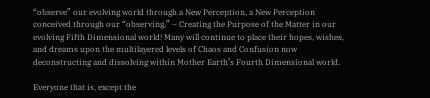“observe” our evolving world through a New Perception, a New Perception conceived through our “observing,” – Creating the Purpose of the Matter in our evolving Fifth Dimensional world! Many will continue to place their hopes, wishes, and dreams upon the multilayered levels of Chaos and Confusion now deconstructing and dissolving within Mother Earth’s Fourth Dimensional world.

Everyone that is, except the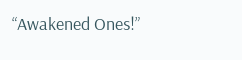“Awakened Ones!”